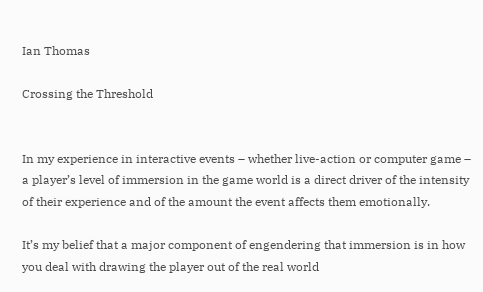Ian Thomas

Crossing the Threshold


In my experience in interactive events – whether live-action or computer game – a player’s level of immersion in the game world is a direct driver of the intensity of their experience and of the amount the event affects them emotionally.

It’s my belief that a major component of engendering that immersion is in how you deal with drawing the player out of the real world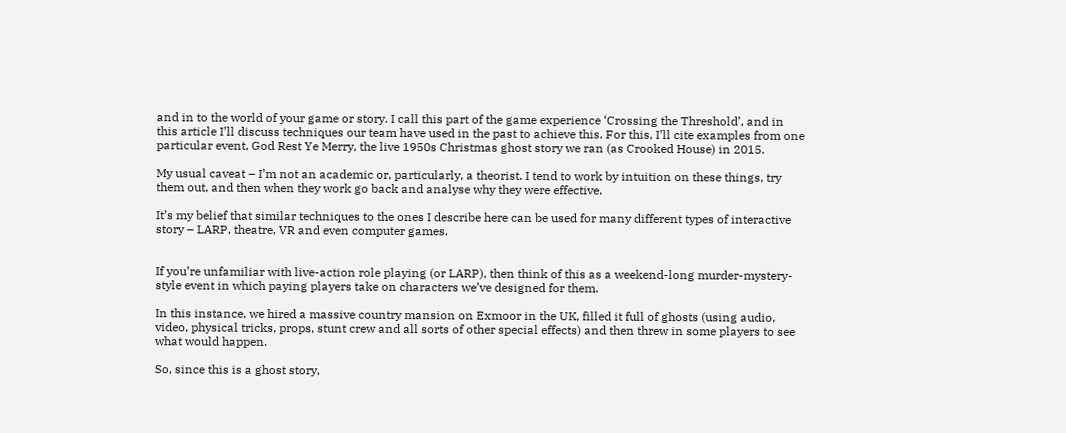and in to the world of your game or story. I call this part of the game experience ‘Crossing the Threshold’, and in this article I’ll discuss techniques our team have used in the past to achieve this. For this, I’ll cite examples from one particular event, God Rest Ye Merry, the live 1950s Christmas ghost story we ran (as Crooked House) in 2015.

My usual caveat – I’m not an academic or, particularly, a theorist. I tend to work by intuition on these things, try them out, and then when they work go back and analyse why they were effective.

It’s my belief that similar techniques to the ones I describe here can be used for many different types of interactive story – LARP, theatre, VR and even computer games.


If you’re unfamiliar with live-action role playing (or LARP), then think of this as a weekend-long murder-mystery-style event in which paying players take on characters we’ve designed for them.

In this instance, we hired a massive country mansion on Exmoor in the UK, filled it full of ghosts (using audio, video, physical tricks, props, stunt crew and all sorts of other special effects) and then threw in some players to see what would happen.

So, since this is a ghost story,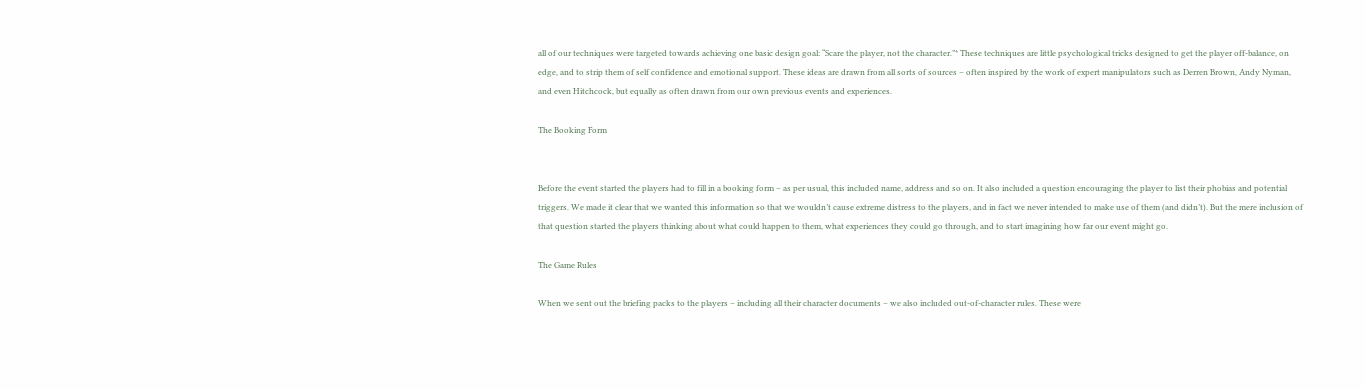all of our techniques were targeted towards achieving one basic design goal: “Scare the player, not the character.”* These techniques are little psychological tricks designed to get the player off-balance, on edge, and to strip them of self confidence and emotional support. These ideas are drawn from all sorts of sources – often inspired by the work of expert manipulators such as Derren Brown, Andy Nyman, and even Hitchcock, but equally as often drawn from our own previous events and experiences.

The Booking Form


Before the event started the players had to fill in a booking form – as per usual, this included name, address and so on. It also included a question encouraging the player to list their phobias and potential triggers. We made it clear that we wanted this information so that we wouldn’t cause extreme distress to the players, and in fact we never intended to make use of them (and didn’t). But the mere inclusion of that question started the players thinking about what could happen to them, what experiences they could go through, and to start imagining how far our event might go.

The Game Rules

When we sent out the briefing packs to the players – including all their character documents – we also included out-of-character rules. These were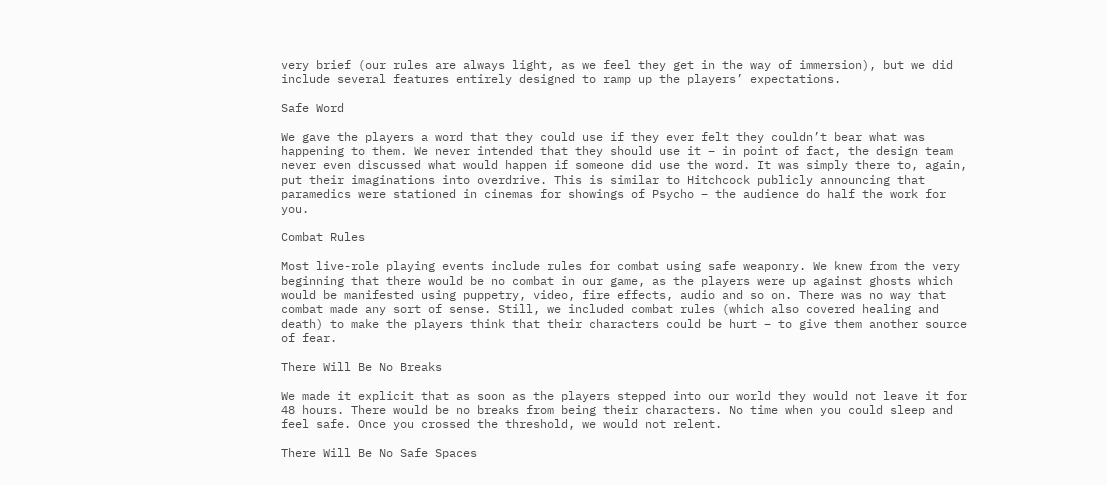very brief (our rules are always light, as we feel they get in the way of immersion), but we did include several features entirely designed to ramp up the players’ expectations.

Safe Word

We gave the players a word that they could use if they ever felt they couldn’t bear what was happening to them. We never intended that they should use it – in point of fact, the design team never even discussed what would happen if someone did use the word. It was simply there to, again, put their imaginations into overdrive. This is similar to Hitchcock publicly announcing that paramedics were stationed in cinemas for showings of Psycho – the audience do half the work for you.

Combat Rules

Most live-role playing events include rules for combat using safe weaponry. We knew from the very beginning that there would be no combat in our game, as the players were up against ghosts which would be manifested using puppetry, video, fire effects, audio and so on. There was no way that combat made any sort of sense. Still, we included combat rules (which also covered healing and death) to make the players think that their characters could be hurt – to give them another source of fear.

There Will Be No Breaks

We made it explicit that as soon as the players stepped into our world they would not leave it for 48 hours. There would be no breaks from being their characters. No time when you could sleep and feel safe. Once you crossed the threshold, we would not relent.

There Will Be No Safe Spaces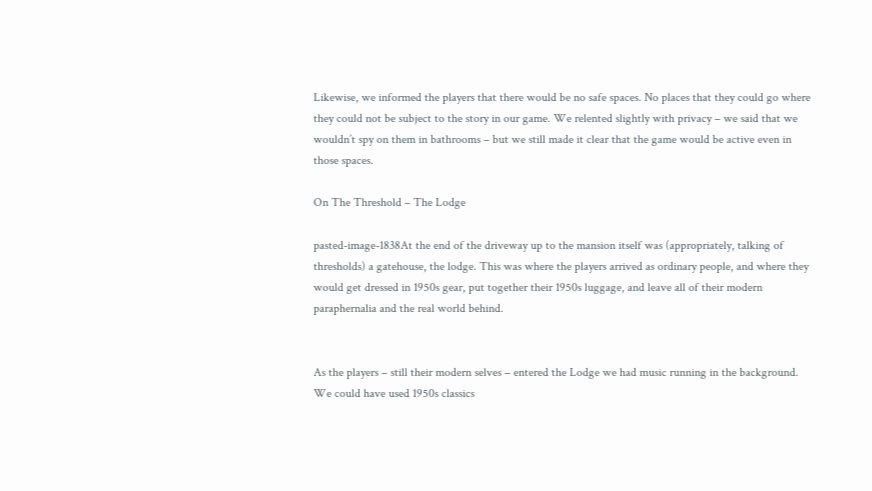Likewise, we informed the players that there would be no safe spaces. No places that they could go where they could not be subject to the story in our game. We relented slightly with privacy – we said that we wouldn’t spy on them in bathrooms – but we still made it clear that the game would be active even in those spaces.

On The Threshold – The Lodge

pasted-image-1838At the end of the driveway up to the mansion itself was (appropriately, talking of thresholds) a gatehouse, the lodge. This was where the players arrived as ordinary people, and where they would get dressed in 1950s gear, put together their 1950s luggage, and leave all of their modern paraphernalia and the real world behind.


As the players – still their modern selves – entered the Lodge we had music running in the background. We could have used 1950s classics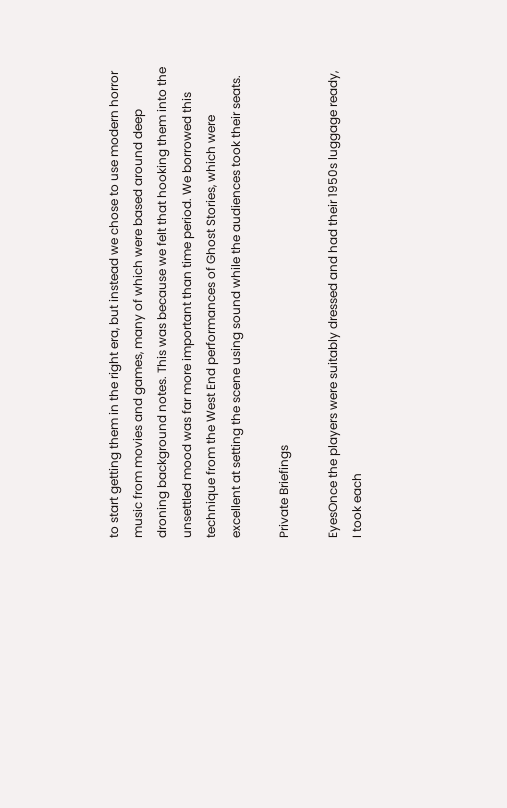to start getting them in the right era, but instead we chose to use modern horror music from movies and games, many of which were based around deep droning background notes. This was because we felt that hooking them into the unsettled mood was far more important than time period. We borrowed this technique from the West End performances of Ghost Stories, which were excellent at setting the scene using sound while the audiences took their seats.

Private Briefings

EyesOnce the players were suitably dressed and had their 1950s luggage ready, I took each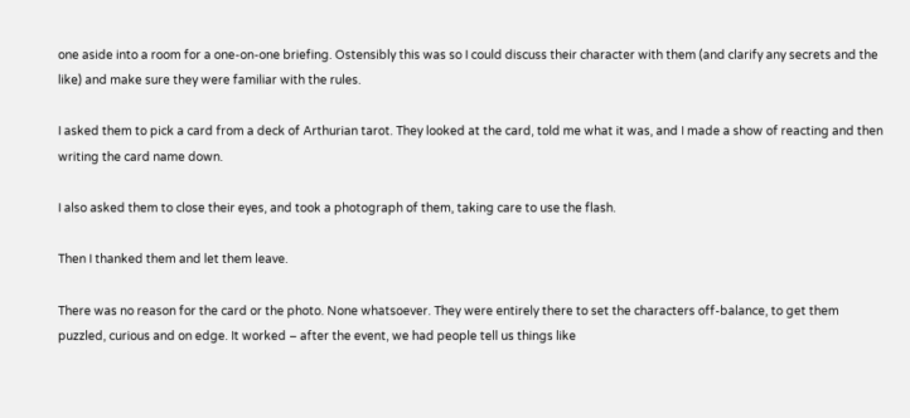one aside into a room for a one-on-one briefing. Ostensibly this was so I could discuss their character with them (and clarify any secrets and the like) and make sure they were familiar with the rules.

I asked them to pick a card from a deck of Arthurian tarot. They looked at the card, told me what it was, and I made a show of reacting and then writing the card name down.

I also asked them to close their eyes, and took a photograph of them, taking care to use the flash.

Then I thanked them and let them leave.

There was no reason for the card or the photo. None whatsoever. They were entirely there to set the characters off-balance, to get them puzzled, curious and on edge. It worked – after the event, we had people tell us things like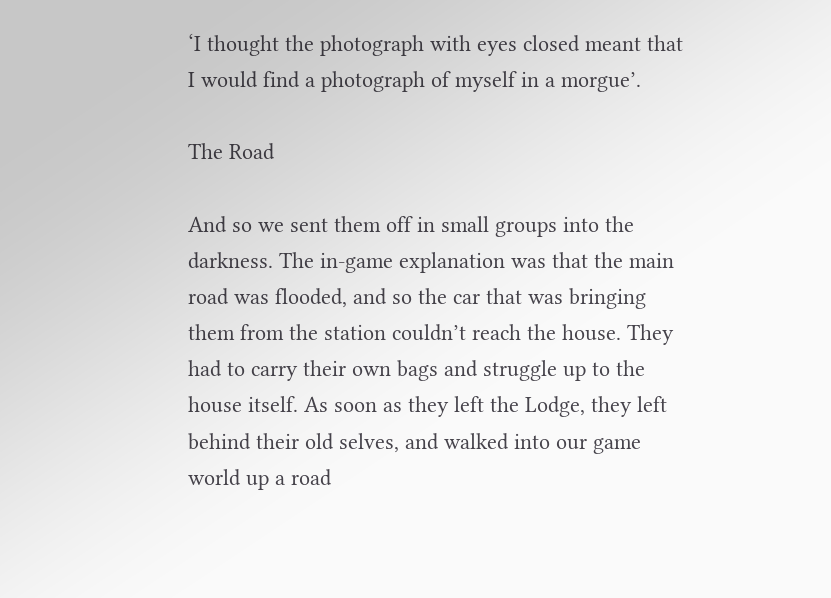‘I thought the photograph with eyes closed meant that I would find a photograph of myself in a morgue’.

The Road

And so we sent them off in small groups into the darkness. The in-game explanation was that the main road was flooded, and so the car that was bringing them from the station couldn’t reach the house. They had to carry their own bags and struggle up to the house itself. As soon as they left the Lodge, they left behind their old selves, and walked into our game world up a road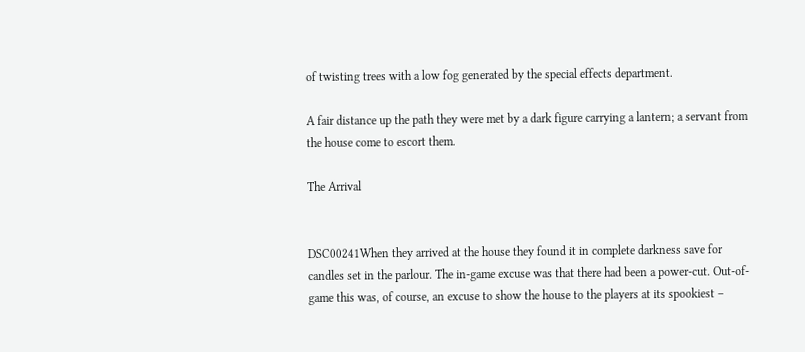of twisting trees with a low fog generated by the special effects department.

A fair distance up the path they were met by a dark figure carrying a lantern; a servant from the house come to escort them.

The Arrival


DSC00241When they arrived at the house they found it in complete darkness save for candles set in the parlour. The in-game excuse was that there had been a power-cut. Out-of-game this was, of course, an excuse to show the house to the players at its spookiest –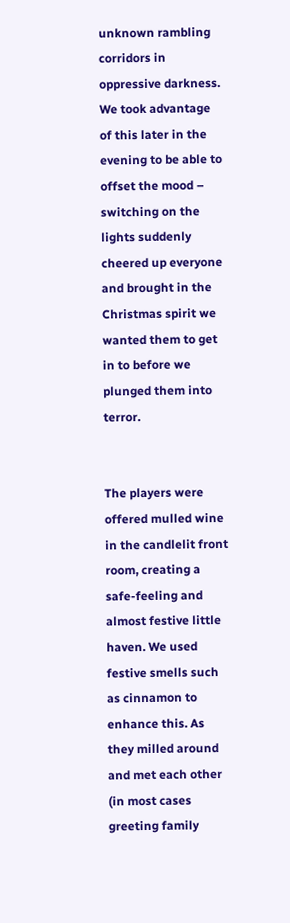unknown rambling corridors in oppressive darkness. We took advantage of this later in the evening to be able to offset the mood – switching on the lights suddenly cheered up everyone and brought in the Christmas spirit we wanted them to get in to before we plunged them into terror.


The players were offered mulled wine in the candlelit front room, creating a safe-feeling and almost festive little haven. We used festive smells such as cinnamon to enhance this. As they milled around and met each other (in most cases greeting family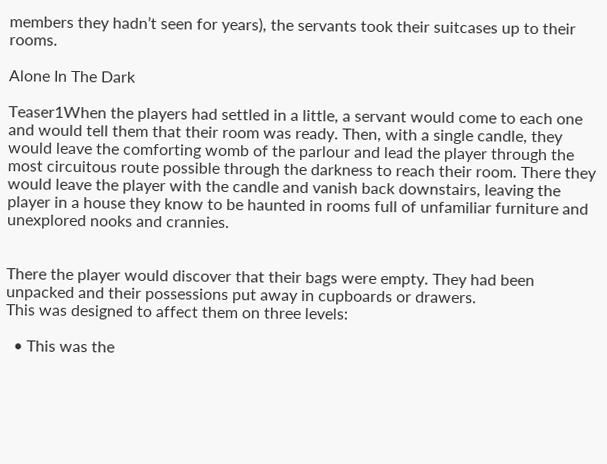members they hadn’t seen for years), the servants took their suitcases up to their rooms.

Alone In The Dark

Teaser1When the players had settled in a little, a servant would come to each one and would tell them that their room was ready. Then, with a single candle, they would leave the comforting womb of the parlour and lead the player through the most circuitous route possible through the darkness to reach their room. There they would leave the player with the candle and vanish back downstairs, leaving the player in a house they know to be haunted in rooms full of unfamiliar furniture and unexplored nooks and crannies.


There the player would discover that their bags were empty. They had been unpacked and their possessions put away in cupboards or drawers.
This was designed to affect them on three levels:

  • This was the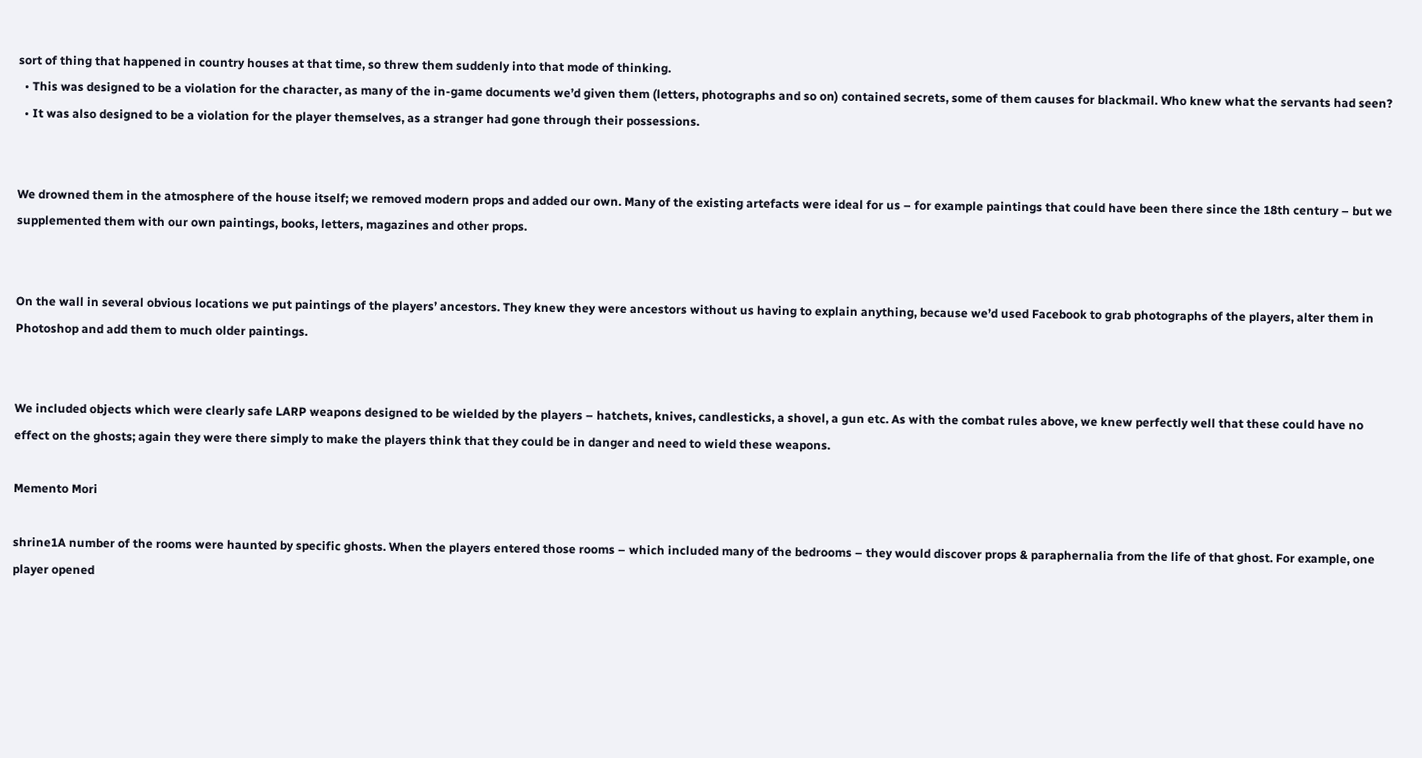sort of thing that happened in country houses at that time, so threw them suddenly into that mode of thinking.
  • This was designed to be a violation for the character, as many of the in-game documents we’d given them (letters, photographs and so on) contained secrets, some of them causes for blackmail. Who knew what the servants had seen?
  • It was also designed to be a violation for the player themselves, as a stranger had gone through their possessions.


We drowned them in the atmosphere of the house itself; we removed modern props and added our own. Many of the existing artefacts were ideal for us – for example paintings that could have been there since the 18th century – but we supplemented them with our own paintings, books, letters, magazines and other props.


On the wall in several obvious locations we put paintings of the players’ ancestors. They knew they were ancestors without us having to explain anything, because we’d used Facebook to grab photographs of the players, alter them in Photoshop and add them to much older paintings.


We included objects which were clearly safe LARP weapons designed to be wielded by the players – hatchets, knives, candlesticks, a shovel, a gun etc. As with the combat rules above, we knew perfectly well that these could have no effect on the ghosts; again they were there simply to make the players think that they could be in danger and need to wield these weapons.

Memento Mori

shrine1A number of the rooms were haunted by specific ghosts. When the players entered those rooms – which included many of the bedrooms – they would discover props & paraphernalia from the life of that ghost. For example, one player opened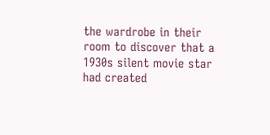the wardrobe in their room to discover that a 1930s silent movie star had created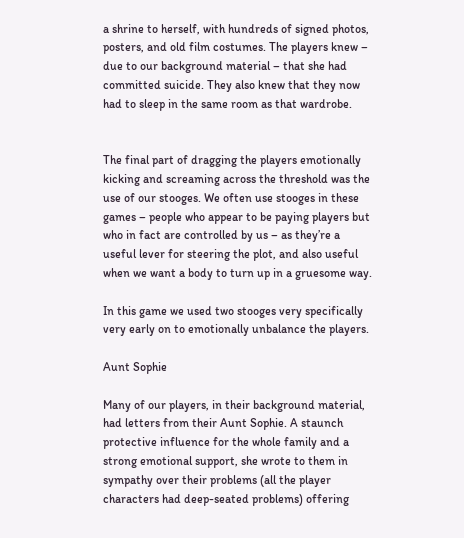a shrine to herself, with hundreds of signed photos, posters, and old film costumes. The players knew – due to our background material – that she had committed suicide. They also knew that they now had to sleep in the same room as that wardrobe.


The final part of dragging the players emotionally kicking and screaming across the threshold was the use of our stooges. We often use stooges in these games – people who appear to be paying players but who in fact are controlled by us – as they’re a useful lever for steering the plot, and also useful when we want a body to turn up in a gruesome way.

In this game we used two stooges very specifically very early on to emotionally unbalance the players.

Aunt Sophie

Many of our players, in their background material, had letters from their Aunt Sophie. A staunch protective influence for the whole family and a strong emotional support, she wrote to them in sympathy over their problems (all the player characters had deep-seated problems) offering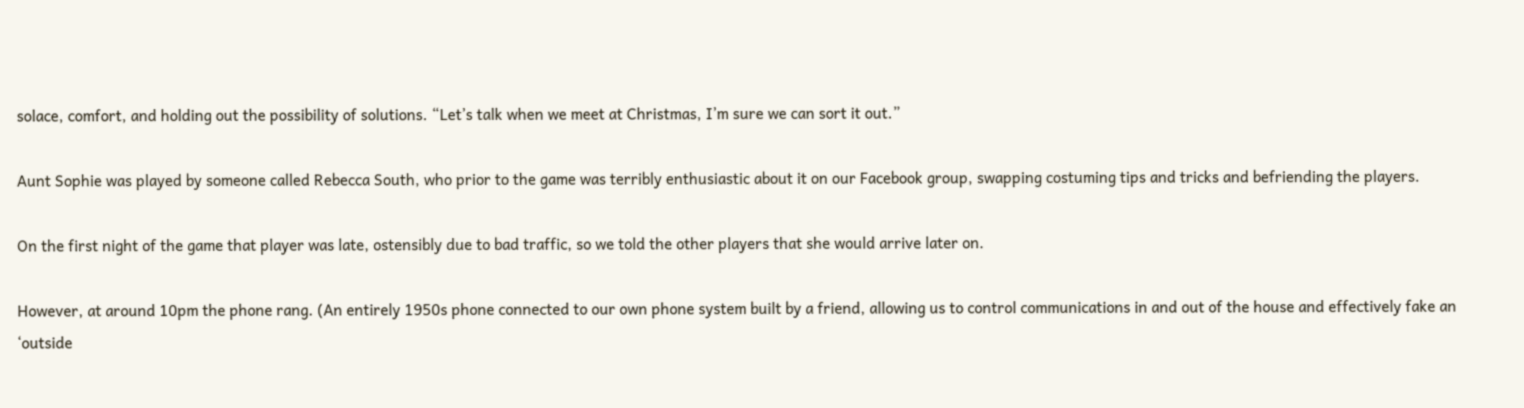solace, comfort, and holding out the possibility of solutions. “Let’s talk when we meet at Christmas, I’m sure we can sort it out.”

Aunt Sophie was played by someone called Rebecca South, who prior to the game was terribly enthusiastic about it on our Facebook group, swapping costuming tips and tricks and befriending the players.

On the first night of the game that player was late, ostensibly due to bad traffic, so we told the other players that she would arrive later on.

However, at around 10pm the phone rang. (An entirely 1950s phone connected to our own phone system built by a friend, allowing us to control communications in and out of the house and effectively fake an ‘outside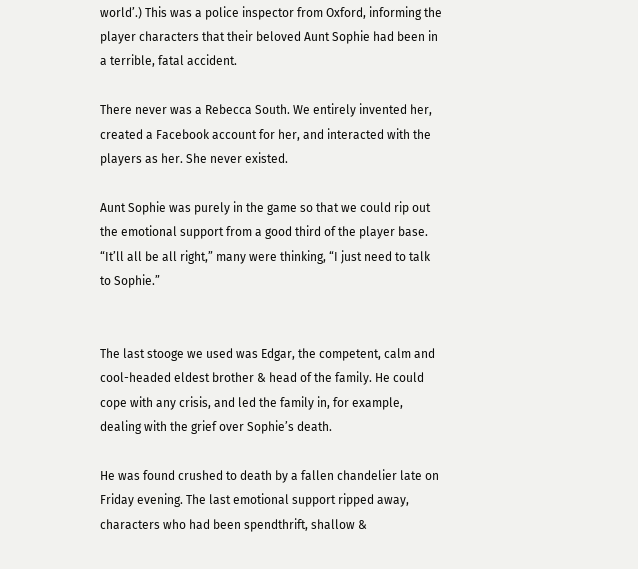world’.) This was a police inspector from Oxford, informing the player characters that their beloved Aunt Sophie had been in a terrible, fatal accident.

There never was a Rebecca South. We entirely invented her, created a Facebook account for her, and interacted with the players as her. She never existed.

Aunt Sophie was purely in the game so that we could rip out the emotional support from a good third of the player base. “It’ll all be all right,” many were thinking, “I just need to talk to Sophie.”


The last stooge we used was Edgar, the competent, calm and cool-headed eldest brother & head of the family. He could cope with any crisis, and led the family in, for example, dealing with the grief over Sophie’s death.

He was found crushed to death by a fallen chandelier late on Friday evening. The last emotional support ripped away, characters who had been spendthrift, shallow &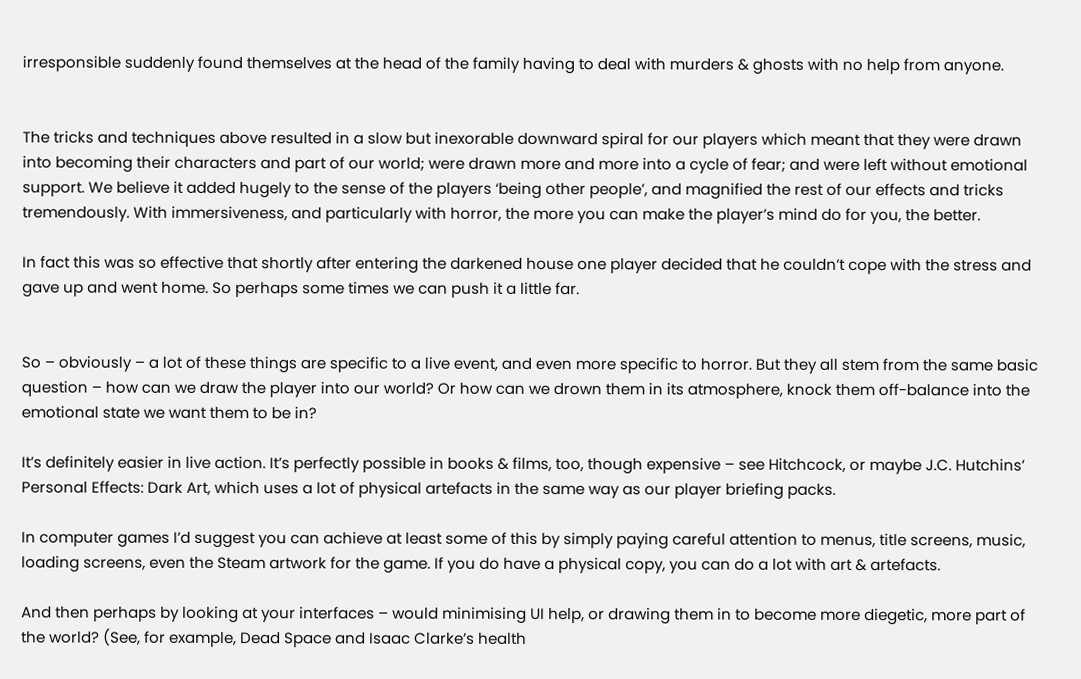irresponsible suddenly found themselves at the head of the family having to deal with murders & ghosts with no help from anyone.


The tricks and techniques above resulted in a slow but inexorable downward spiral for our players which meant that they were drawn into becoming their characters and part of our world; were drawn more and more into a cycle of fear; and were left without emotional support. We believe it added hugely to the sense of the players ‘being other people’, and magnified the rest of our effects and tricks tremendously. With immersiveness, and particularly with horror, the more you can make the player’s mind do for you, the better.

In fact this was so effective that shortly after entering the darkened house one player decided that he couldn’t cope with the stress and gave up and went home. So perhaps some times we can push it a little far.


So – obviously – a lot of these things are specific to a live event, and even more specific to horror. But they all stem from the same basic question – how can we draw the player into our world? Or how can we drown them in its atmosphere, knock them off-balance into the emotional state we want them to be in?

It’s definitely easier in live action. It’s perfectly possible in books & films, too, though expensive – see Hitchcock, or maybe J.C. Hutchins’ Personal Effects: Dark Art, which uses a lot of physical artefacts in the same way as our player briefing packs.

In computer games I’d suggest you can achieve at least some of this by simply paying careful attention to menus, title screens, music, loading screens, even the Steam artwork for the game. If you do have a physical copy, you can do a lot with art & artefacts.

And then perhaps by looking at your interfaces – would minimising UI help, or drawing them in to become more diegetic, more part of the world? (See, for example, Dead Space and Isaac Clarke’s health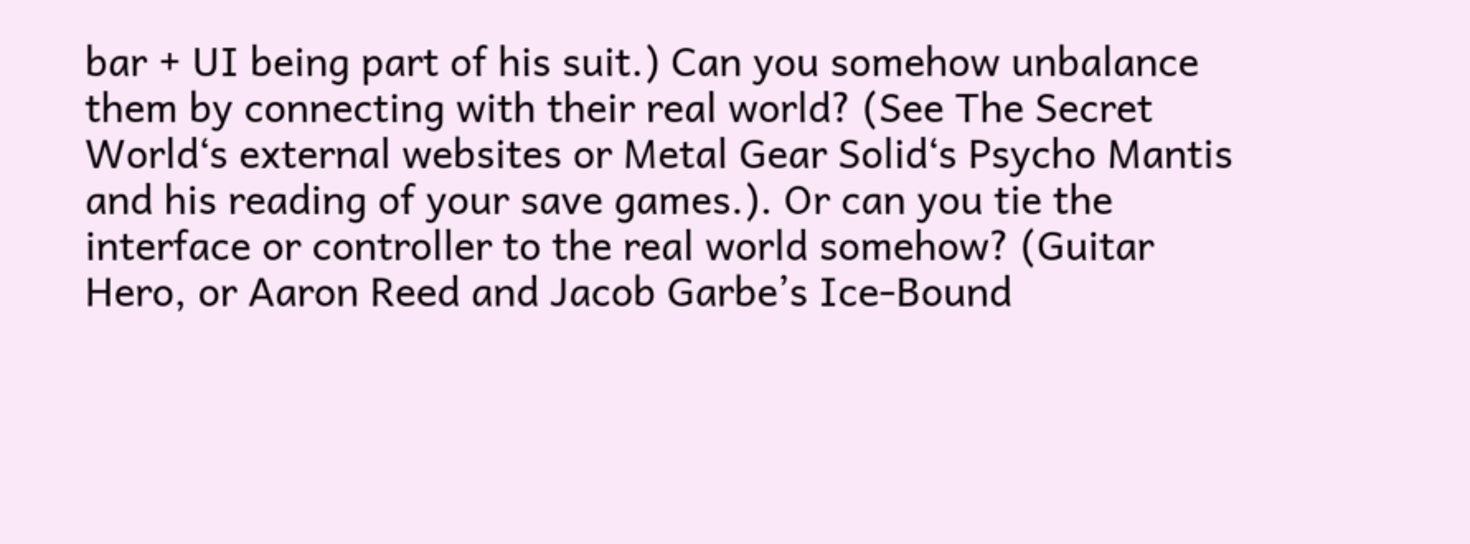bar + UI being part of his suit.) Can you somehow unbalance them by connecting with their real world? (See The Secret World‘s external websites or Metal Gear Solid‘s Psycho Mantis and his reading of your save games.). Or can you tie the interface or controller to the real world somehow? (Guitar Hero, or Aaron Reed and Jacob Garbe’s Ice-Bound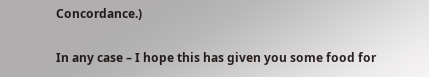Concordance.)

In any case – I hope this has given you some food for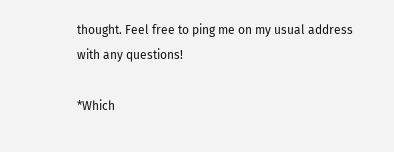thought. Feel free to ping me on my usual address with any questions!

*Which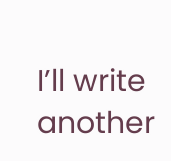I’ll write another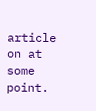article on at some point.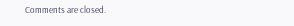Comments are closed.